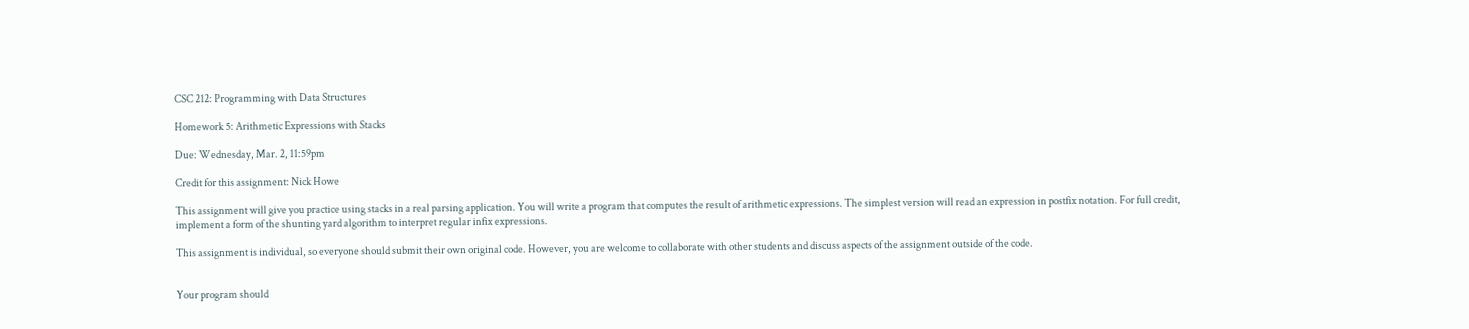CSC 212: Programming with Data Structures

Homework 5: Arithmetic Expressions with Stacks

Due: Wednesday, Mar. 2, 11:59pm

Credit for this assignment: Nick Howe

This assignment will give you practice using stacks in a real parsing application. You will write a program that computes the result of arithmetic expressions. The simplest version will read an expression in postfix notation. For full credit, implement a form of the shunting yard algorithm to interpret regular infix expressions.

This assignment is individual, so everyone should submit their own original code. However, you are welcome to collaborate with other students and discuss aspects of the assignment outside of the code.


Your program should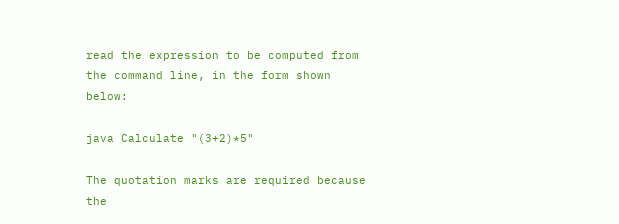read the expression to be computed from the command line, in the form shown below:

java Calculate "(3+2)*5"

The quotation marks are required because the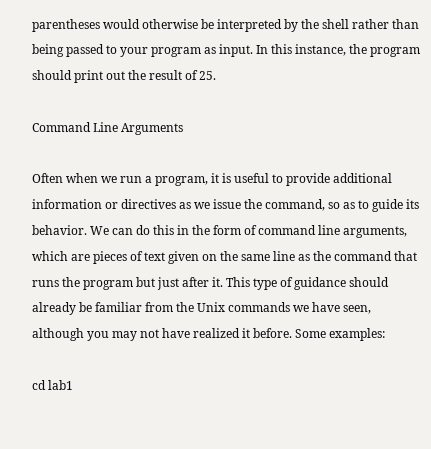parentheses would otherwise be interpreted by the shell rather than being passed to your program as input. In this instance, the program should print out the result of 25.

Command Line Arguments

Often when we run a program, it is useful to provide additional information or directives as we issue the command, so as to guide its behavior. We can do this in the form of command line arguments, which are pieces of text given on the same line as the command that runs the program but just after it. This type of guidance should already be familiar from the Unix commands we have seen, although you may not have realized it before. Some examples:

cd lab1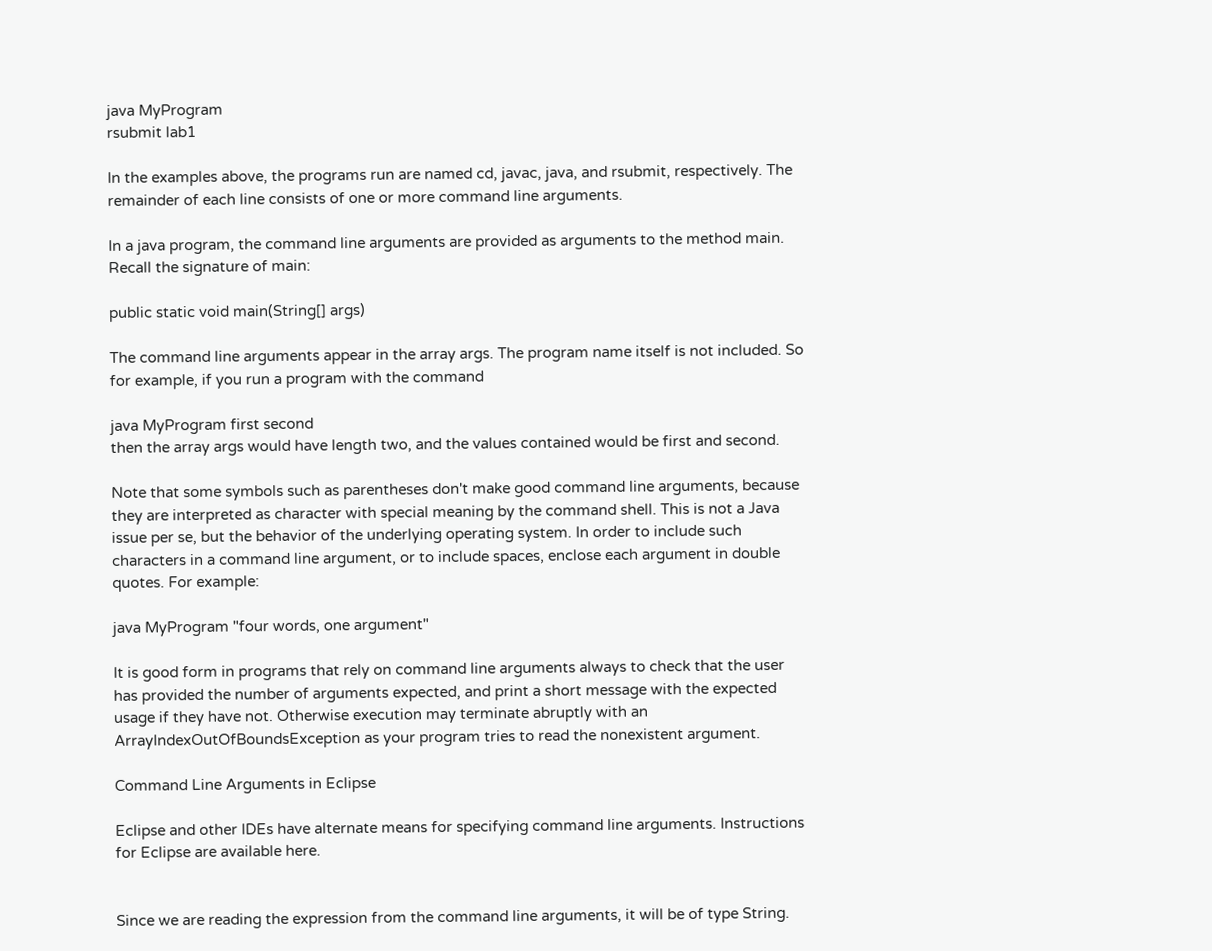java MyProgram
rsubmit lab1

In the examples above, the programs run are named cd, javac, java, and rsubmit, respectively. The remainder of each line consists of one or more command line arguments.

In a java program, the command line arguments are provided as arguments to the method main. Recall the signature of main:

public static void main(String[] args)

The command line arguments appear in the array args. The program name itself is not included. So for example, if you run a program with the command

java MyProgram first second
then the array args would have length two, and the values contained would be first and second.

Note that some symbols such as parentheses don't make good command line arguments, because they are interpreted as character with special meaning by the command shell. This is not a Java issue per se, but the behavior of the underlying operating system. In order to include such characters in a command line argument, or to include spaces, enclose each argument in double quotes. For example:

java MyProgram "four words, one argument"

It is good form in programs that rely on command line arguments always to check that the user has provided the number of arguments expected, and print a short message with the expected usage if they have not. Otherwise execution may terminate abruptly with an ArrayIndexOutOfBoundsException as your program tries to read the nonexistent argument.

Command Line Arguments in Eclipse

Eclipse and other IDEs have alternate means for specifying command line arguments. Instructions for Eclipse are available here.


Since we are reading the expression from the command line arguments, it will be of type String.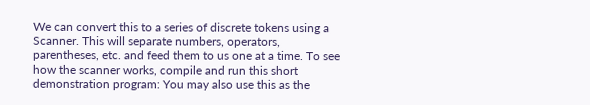We can convert this to a series of discrete tokens using a Scanner. This will separate numbers, operators, parentheses, etc. and feed them to us one at a time. To see how the scanner works, compile and run this short demonstration program: You may also use this as the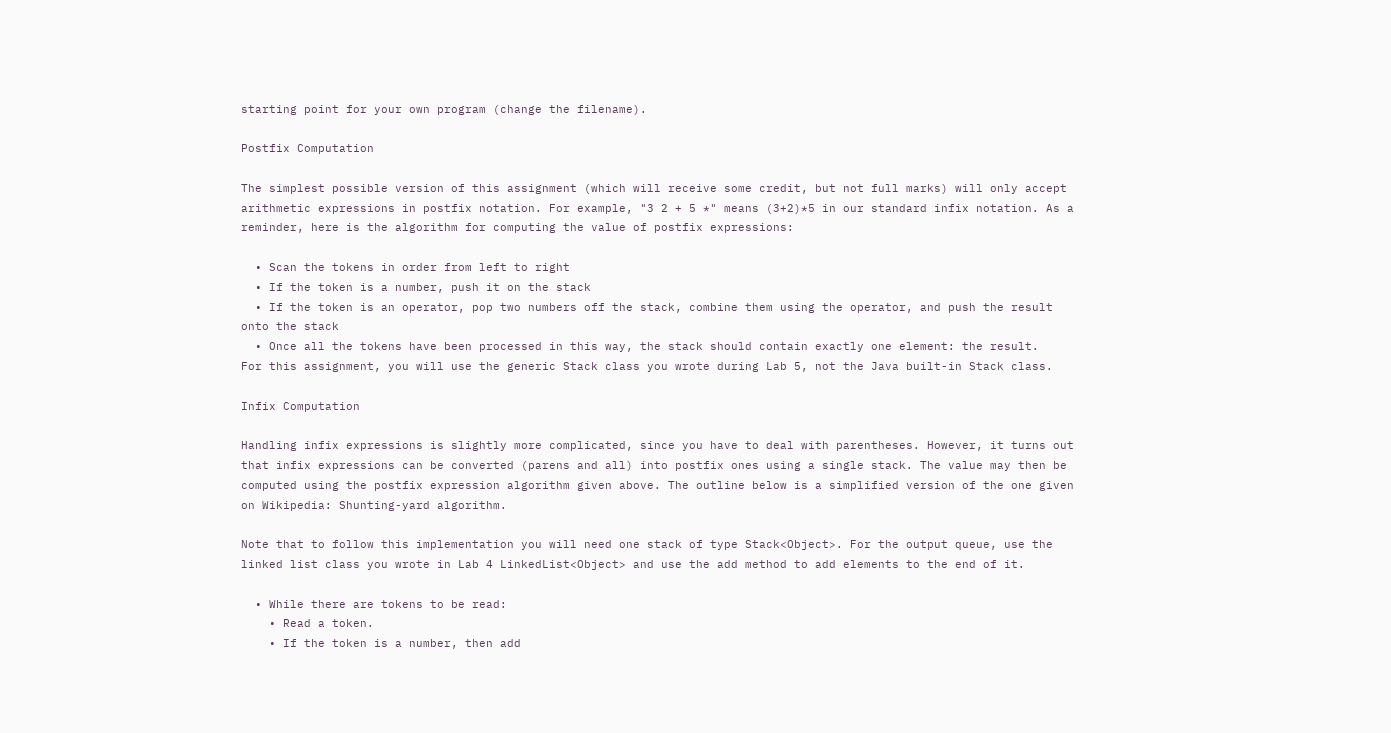starting point for your own program (change the filename).

Postfix Computation

The simplest possible version of this assignment (which will receive some credit, but not full marks) will only accept arithmetic expressions in postfix notation. For example, "3 2 + 5 *" means (3+2)*5 in our standard infix notation. As a reminder, here is the algorithm for computing the value of postfix expressions:

  • Scan the tokens in order from left to right
  • If the token is a number, push it on the stack
  • If the token is an operator, pop two numbers off the stack, combine them using the operator, and push the result onto the stack
  • Once all the tokens have been processed in this way, the stack should contain exactly one element: the result.
For this assignment, you will use the generic Stack class you wrote during Lab 5, not the Java built-in Stack class.

Infix Computation

Handling infix expressions is slightly more complicated, since you have to deal with parentheses. However, it turns out that infix expressions can be converted (parens and all) into postfix ones using a single stack. The value may then be computed using the postfix expression algorithm given above. The outline below is a simplified version of the one given on Wikipedia: Shunting-yard algorithm.

Note that to follow this implementation you will need one stack of type Stack<Object>. For the output queue, use the linked list class you wrote in Lab 4 LinkedList<Object> and use the add method to add elements to the end of it.

  • While there are tokens to be read:
    • Read a token.
    • If the token is a number, then add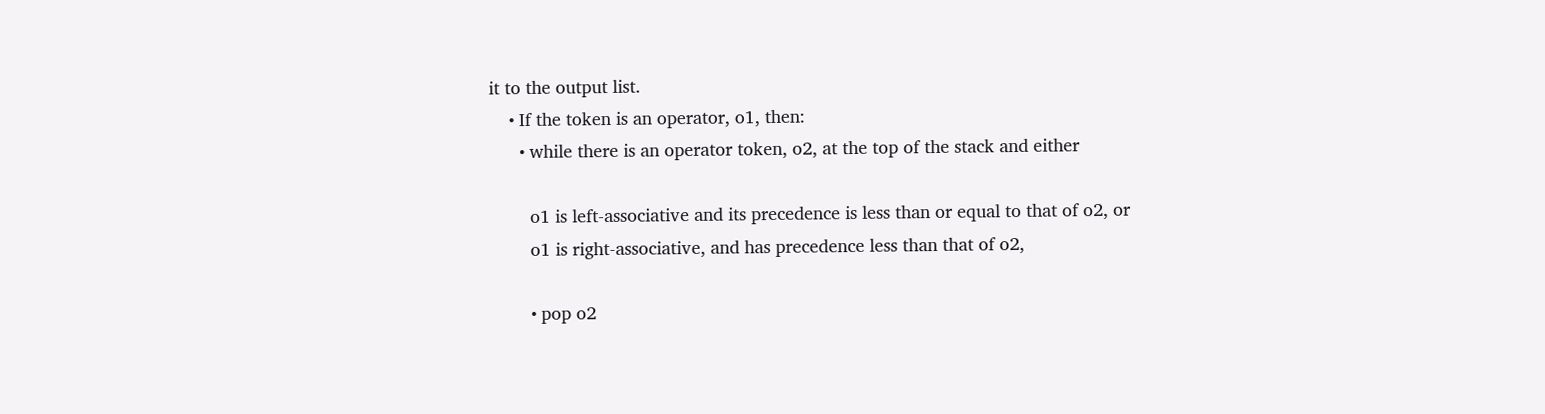it to the output list.
    • If the token is an operator, o1, then:
      • while there is an operator token, o2, at the top of the stack and either

        o1 is left-associative and its precedence is less than or equal to that of o2, or
        o1 is right-associative, and has precedence less than that of o2,

        • pop o2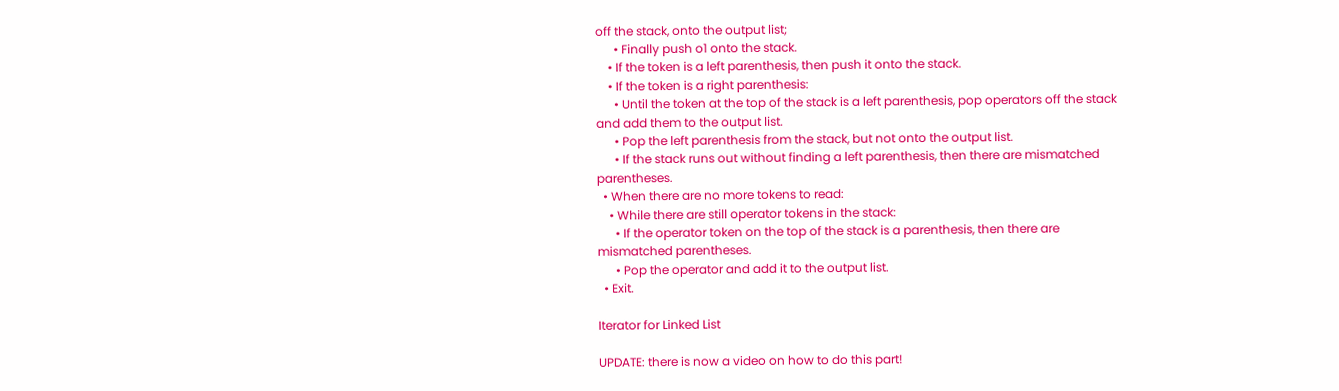off the stack, onto the output list;
      • Finally push o1 onto the stack.
    • If the token is a left parenthesis, then push it onto the stack.
    • If the token is a right parenthesis:
      • Until the token at the top of the stack is a left parenthesis, pop operators off the stack and add them to the output list.
      • Pop the left parenthesis from the stack, but not onto the output list.
      • If the stack runs out without finding a left parenthesis, then there are mismatched parentheses.
  • When there are no more tokens to read:
    • While there are still operator tokens in the stack:
      • If the operator token on the top of the stack is a parenthesis, then there are mismatched parentheses.
      • Pop the operator and add it to the output list.
  • Exit.

Iterator for Linked List

UPDATE: there is now a video on how to do this part!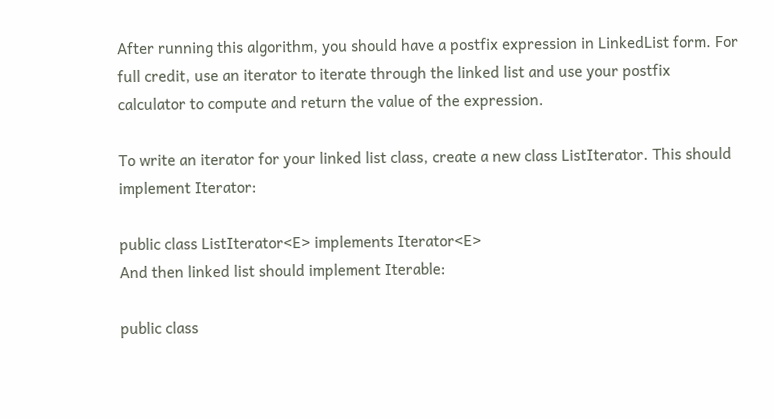After running this algorithm, you should have a postfix expression in LinkedList form. For full credit, use an iterator to iterate through the linked list and use your postfix calculator to compute and return the value of the expression.

To write an iterator for your linked list class, create a new class ListIterator. This should implement Iterator:

public class ListIterator<E> implements Iterator<E>
And then linked list should implement Iterable:

public class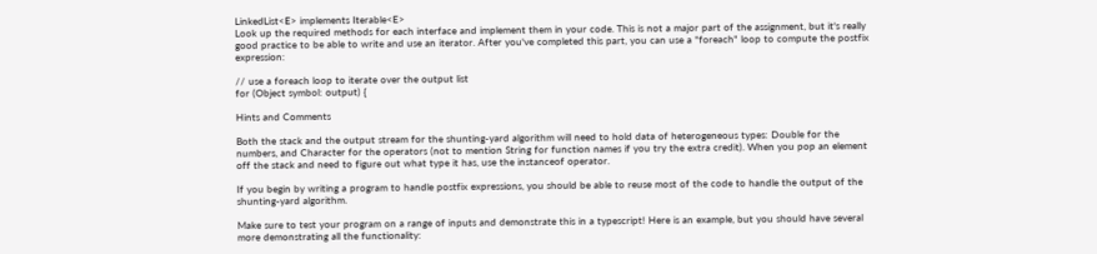LinkedList<E> implements Iterable<E>
Look up the required methods for each interface and implement them in your code. This is not a major part of the assignment, but it's really good practice to be able to write and use an iterator. After you've completed this part, you can use a "foreach" loop to compute the postfix expression:

// use a foreach loop to iterate over the output list
for (Object symbol: output) {

Hints and Comments

Both the stack and the output stream for the shunting-yard algorithm will need to hold data of heterogeneous types: Double for the numbers, and Character for the operators (not to mention String for function names if you try the extra credit). When you pop an element off the stack and need to figure out what type it has, use the instanceof operator.

If you begin by writing a program to handle postfix expressions, you should be able to reuse most of the code to handle the output of the shunting-yard algorithm.

Make sure to test your program on a range of inputs and demonstrate this in a typescript! Here is an example, but you should have several more demonstrating all the functionality: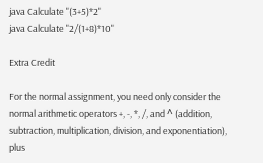java Calculate "(3+5)*2"
java Calculate "2/(1+8)*10"

Extra Credit

For the normal assignment, you need only consider the normal arithmetic operators +, -, *, /, and ^ (addition, subtraction, multiplication, division, and exponentiation), plus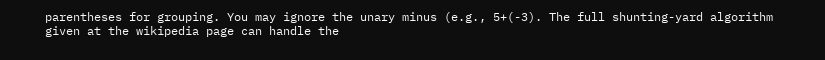parentheses for grouping. You may ignore the unary minus (e.g., 5+(-3). The full shunting-yard algorithm given at the wikipedia page can handle the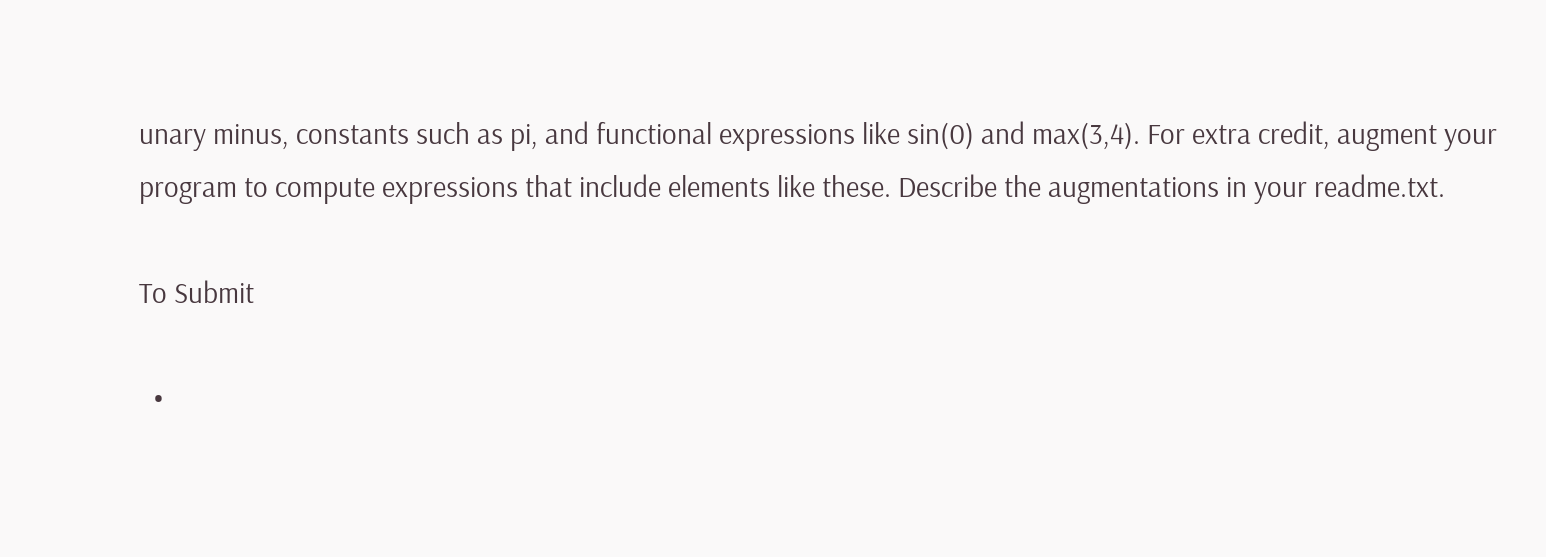unary minus, constants such as pi, and functional expressions like sin(0) and max(3,4). For extra credit, augment your program to compute expressions that include elements like these. Describe the augmentations in your readme.txt.

To Submit

  •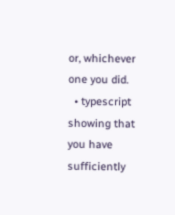or, whichever one you did.
  • typescript showing that you have sufficiently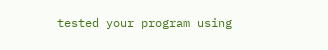tested your program using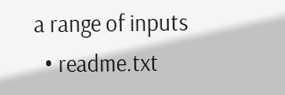a range of inputs
  • readme.txt